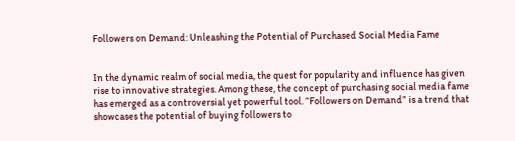Followers on Demand: Unleashing the Potential of Purchased Social Media Fame


In the dynamic realm of social media, the quest for popularity and influence has given rise to innovative strategies. Among these, the concept of purchasing social media fame has emerged as a controversial yet powerful tool. “Followers on Demand” is a trend that showcases the potential of buying followers to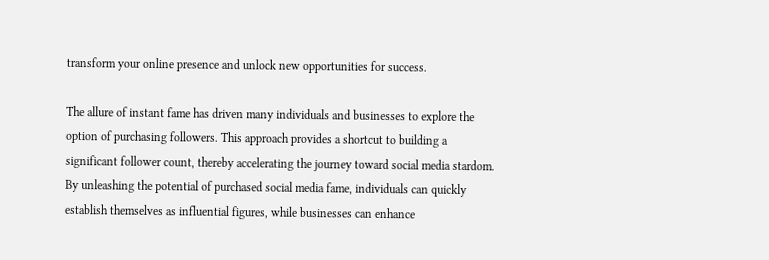transform your online presence and unlock new opportunities for success.

The allure of instant fame has driven many individuals and businesses to explore the option of purchasing followers. This approach provides a shortcut to building a significant follower count, thereby accelerating the journey toward social media stardom. By unleashing the potential of purchased social media fame, individuals can quickly establish themselves as influential figures, while businesses can enhance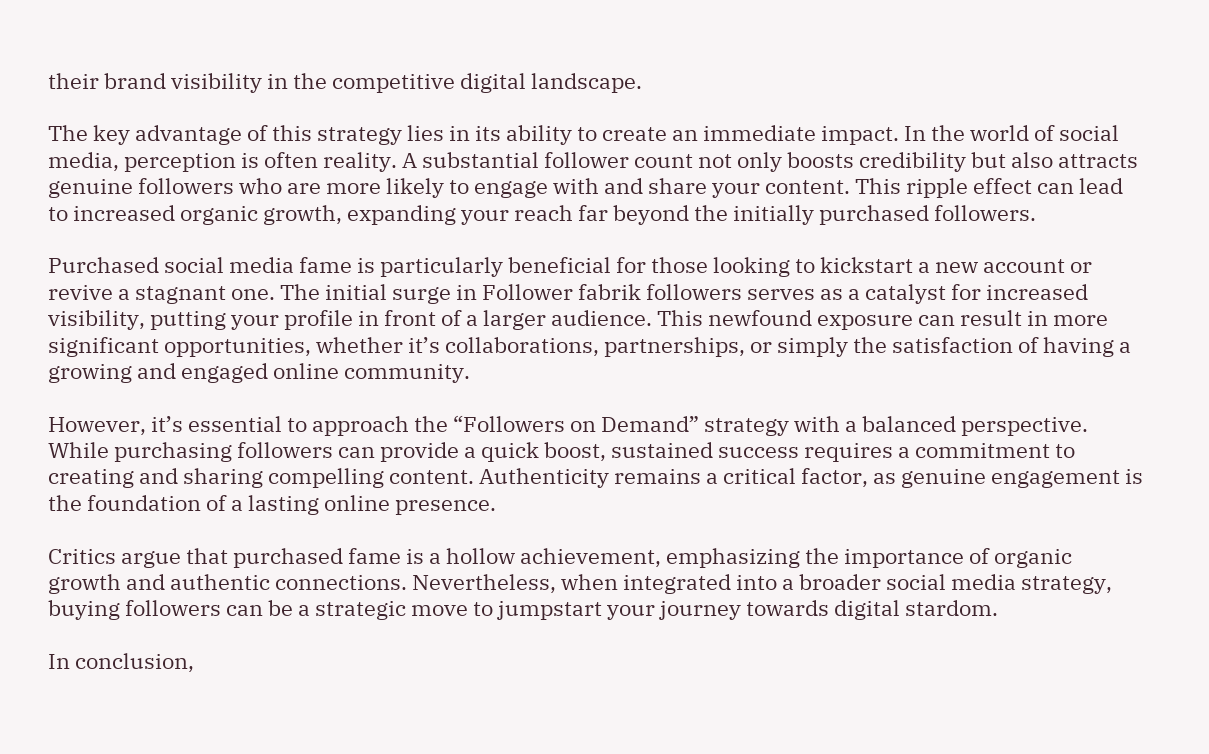their brand visibility in the competitive digital landscape.

The key advantage of this strategy lies in its ability to create an immediate impact. In the world of social media, perception is often reality. A substantial follower count not only boosts credibility but also attracts genuine followers who are more likely to engage with and share your content. This ripple effect can lead to increased organic growth, expanding your reach far beyond the initially purchased followers.

Purchased social media fame is particularly beneficial for those looking to kickstart a new account or revive a stagnant one. The initial surge in Follower fabrik followers serves as a catalyst for increased visibility, putting your profile in front of a larger audience. This newfound exposure can result in more significant opportunities, whether it’s collaborations, partnerships, or simply the satisfaction of having a growing and engaged online community.

However, it’s essential to approach the “Followers on Demand” strategy with a balanced perspective. While purchasing followers can provide a quick boost, sustained success requires a commitment to creating and sharing compelling content. Authenticity remains a critical factor, as genuine engagement is the foundation of a lasting online presence.

Critics argue that purchased fame is a hollow achievement, emphasizing the importance of organic growth and authentic connections. Nevertheless, when integrated into a broader social media strategy, buying followers can be a strategic move to jumpstart your journey towards digital stardom.

In conclusion,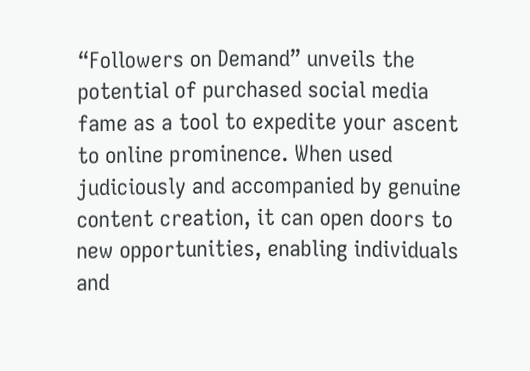“Followers on Demand” unveils the potential of purchased social media fame as a tool to expedite your ascent to online prominence. When used judiciously and accompanied by genuine content creation, it can open doors to new opportunities, enabling individuals and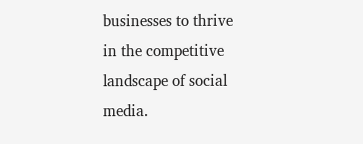businesses to thrive in the competitive landscape of social media.